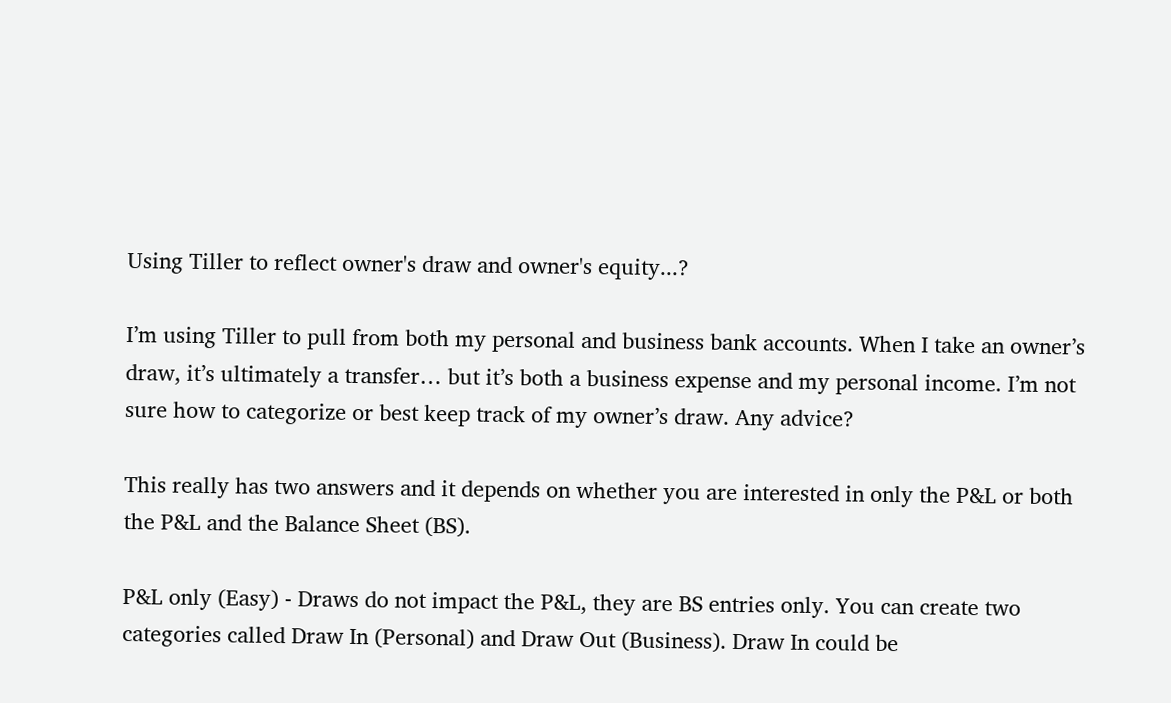Using Tiller to reflect owner's draw and owner's equity...?

I’m using Tiller to pull from both my personal and business bank accounts. When I take an owner’s draw, it’s ultimately a transfer… but it’s both a business expense and my personal income. I’m not sure how to categorize or best keep track of my owner’s draw. Any advice?

This really has two answers and it depends on whether you are interested in only the P&L or both the P&L and the Balance Sheet (BS).

P&L only (Easy) - Draws do not impact the P&L, they are BS entries only. You can create two categories called Draw In (Personal) and Draw Out (Business). Draw In could be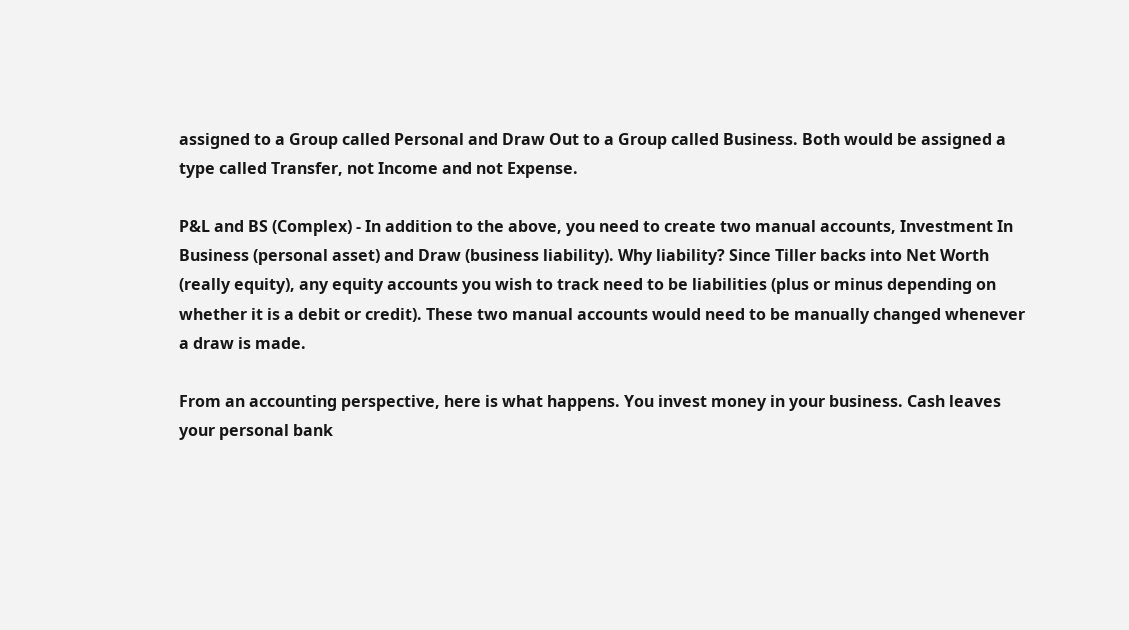assigned to a Group called Personal and Draw Out to a Group called Business. Both would be assigned a type called Transfer, not Income and not Expense.

P&L and BS (Complex) - In addition to the above, you need to create two manual accounts, Investment In Business (personal asset) and Draw (business liability). Why liability? Since Tiller backs into Net Worth (really equity), any equity accounts you wish to track need to be liabilities (plus or minus depending on whether it is a debit or credit). These two manual accounts would need to be manually changed whenever a draw is made.

From an accounting perspective, here is what happens. You invest money in your business. Cash leaves your personal bank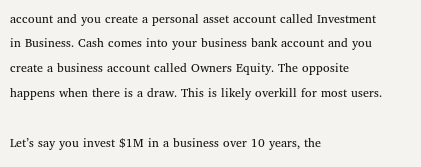account and you create a personal asset account called Investment in Business. Cash comes into your business bank account and you create a business account called Owners Equity. The opposite happens when there is a draw. This is likely overkill for most users.

Let’s say you invest $1M in a business over 10 years, the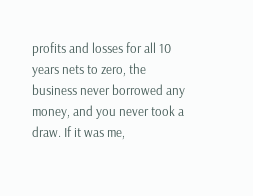profits and losses for all 10 years nets to zero, the business never borrowed any money, and you never took a draw. If it was me,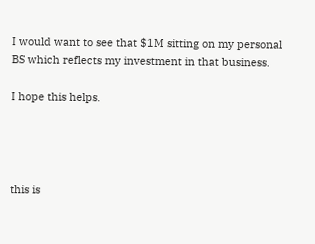I would want to see that $1M sitting on my personal BS which reflects my investment in that business.

I hope this helps.




this is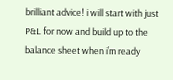brilliant advice! i will start with just P&L for now and build up to the balance sheet when i’m ready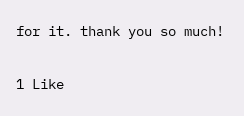for it. thank you so much!

1 Like